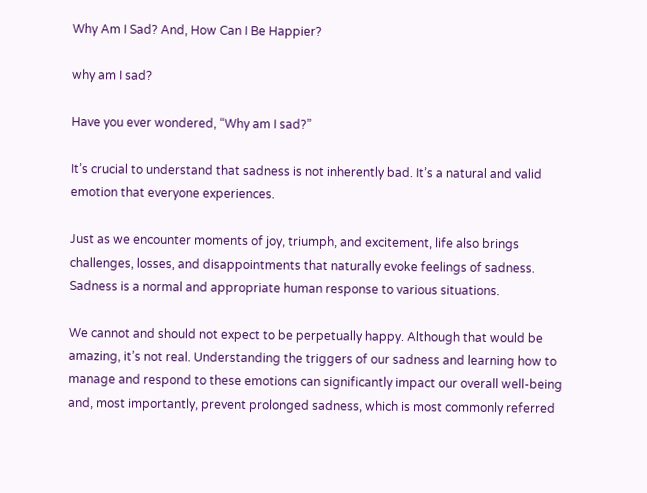Why Am I Sad? And, How Can I Be Happier?

why am I sad?

Have you ever wondered, “Why am I sad?”

It’s crucial to understand that sadness is not inherently bad. It’s a natural and valid emotion that everyone experiences.

Just as we encounter moments of joy, triumph, and excitement, life also brings challenges, losses, and disappointments that naturally evoke feelings of sadness. Sadness is a normal and appropriate human response to various situations.

We cannot and should not expect to be perpetually happy. Although that would be amazing, it’s not real. Understanding the triggers of our sadness and learning how to manage and respond to these emotions can significantly impact our overall well-being and, most importantly, prevent prolonged sadness, which is most commonly referred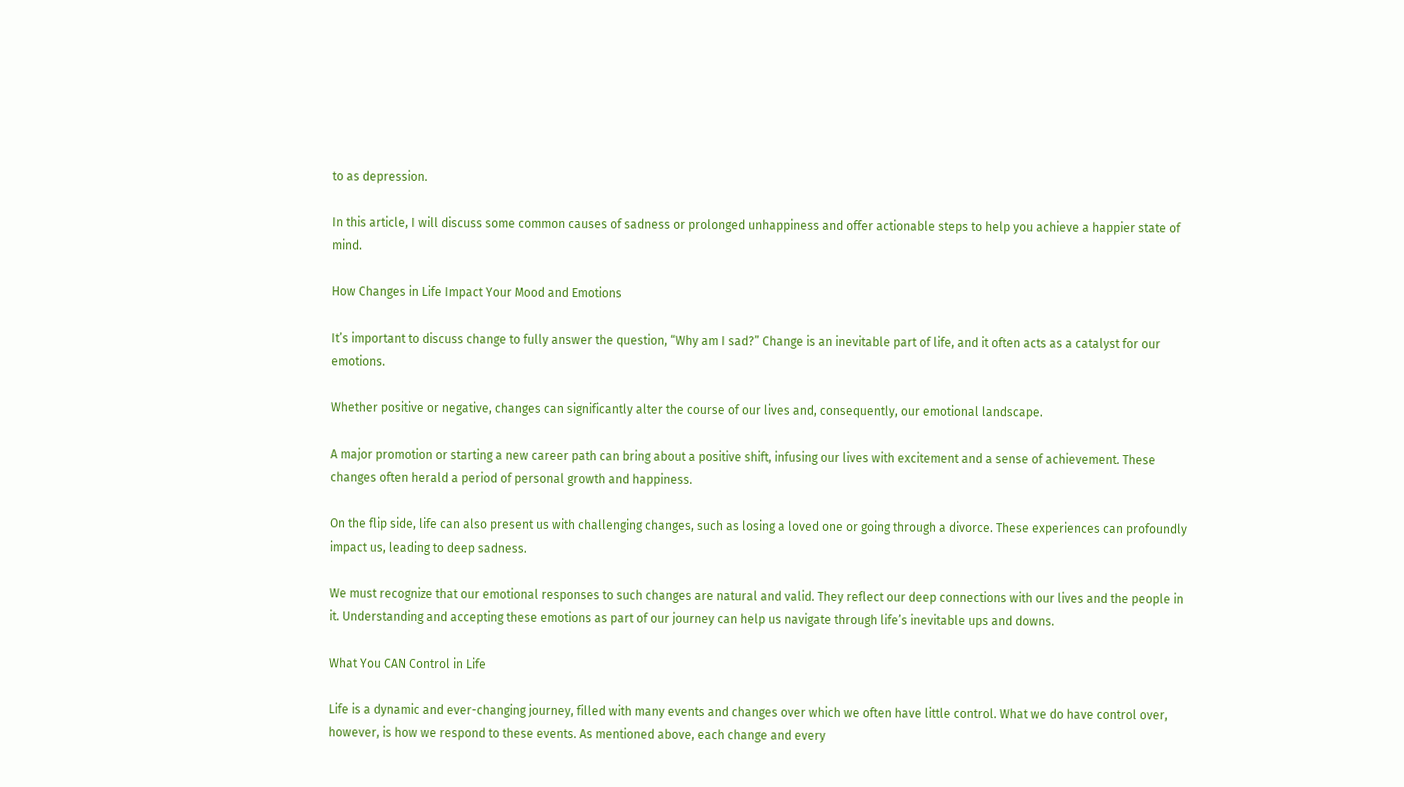to as depression.

In this article, I will discuss some common causes of sadness or prolonged unhappiness and offer actionable steps to help you achieve a happier state of mind.

How Changes in Life Impact Your Mood and Emotions

It’s important to discuss change to fully answer the question, “Why am I sad?” Change is an inevitable part of life, and it often acts as a catalyst for our emotions.

Whether positive or negative, changes can significantly alter the course of our lives and, consequently, our emotional landscape.

A major promotion or starting a new career path can bring about a positive shift, infusing our lives with excitement and a sense of achievement. These changes often herald a period of personal growth and happiness.

On the flip side, life can also present us with challenging changes, such as losing a loved one or going through a divorce. These experiences can profoundly impact us, leading to deep sadness.

We must recognize that our emotional responses to such changes are natural and valid. They reflect our deep connections with our lives and the people in it. Understanding and accepting these emotions as part of our journey can help us navigate through life’s inevitable ups and downs.

What You CAN Control in Life

Life is a dynamic and ever-changing journey, filled with many events and changes over which we often have little control. What we do have control over, however, is how we respond to these events. As mentioned above, each change and every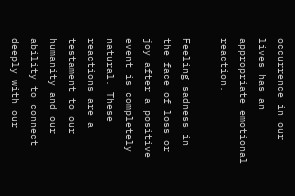occurrence in our lives has an appropriate emotional reaction.

Feeling sadness in the face of loss or joy after a positive event is completely natural. These reactions are a testament to our humanity and our ability to connect deeply with our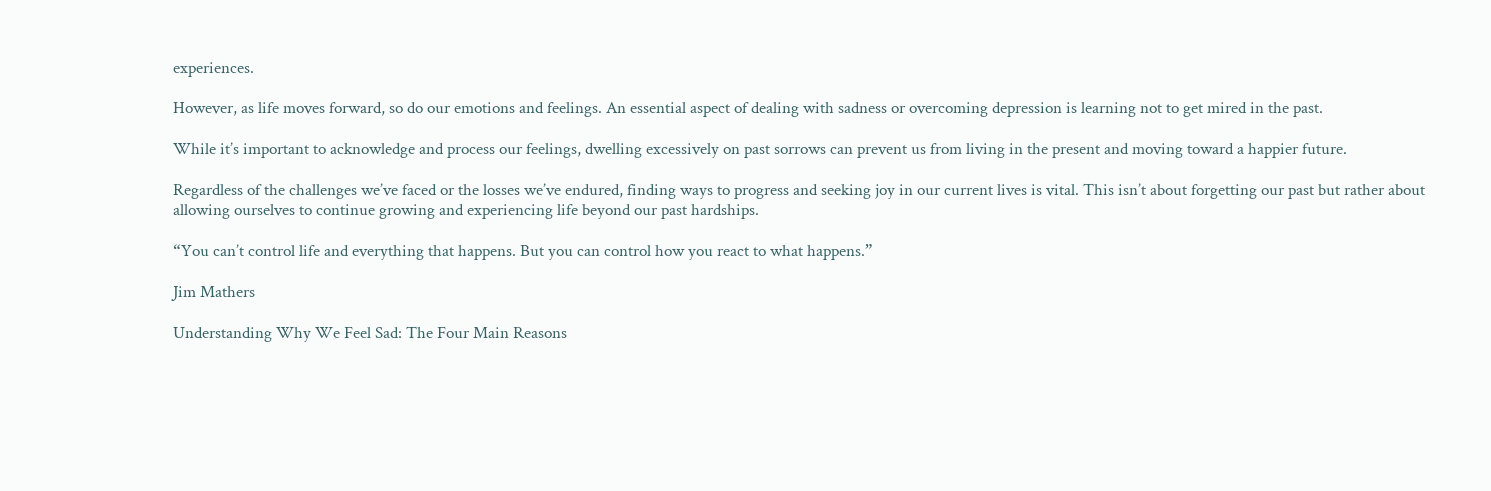experiences.

However, as life moves forward, so do our emotions and feelings. An essential aspect of dealing with sadness or overcoming depression is learning not to get mired in the past.

While it’s important to acknowledge and process our feelings, dwelling excessively on past sorrows can prevent us from living in the present and moving toward a happier future.

Regardless of the challenges we’ve faced or the losses we’ve endured, finding ways to progress and seeking joy in our current lives is vital. This isn’t about forgetting our past but rather about allowing ourselves to continue growing and experiencing life beyond our past hardships.

“You can’t control life and everything that happens. But you can control how you react to what happens.”

Jim Mathers

Understanding Why We Feel Sad: The Four Main Reasons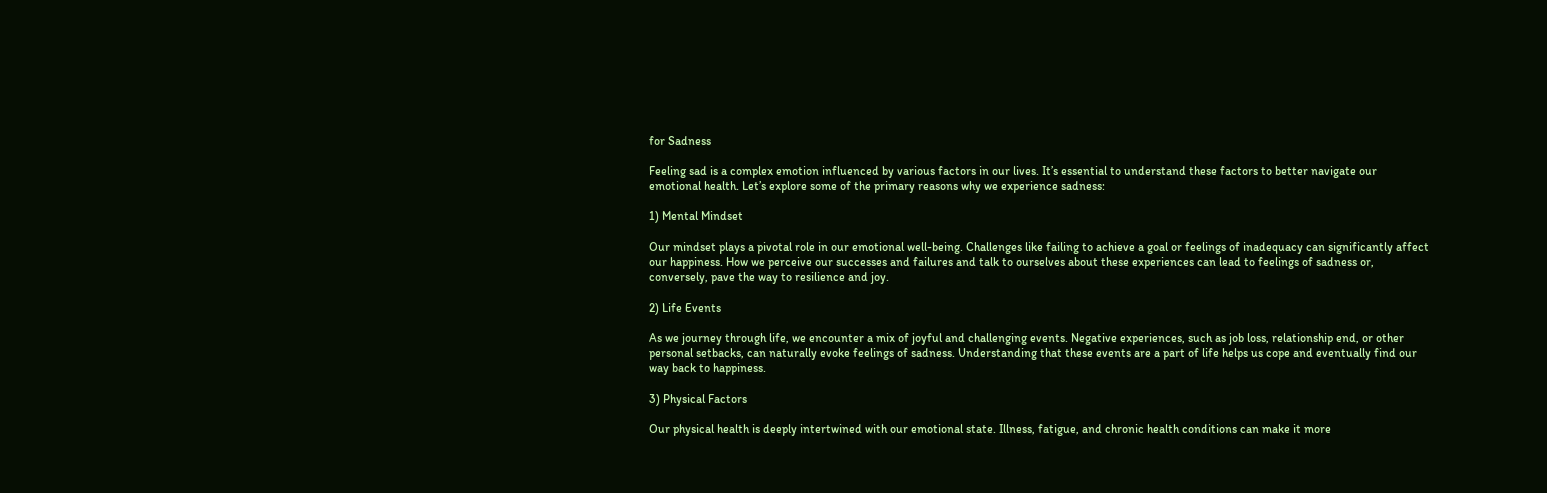for Sadness

Feeling sad is a complex emotion influenced by various factors in our lives. It’s essential to understand these factors to better navigate our emotional health. Let’s explore some of the primary reasons why we experience sadness:

1) Mental Mindset

Our mindset plays a pivotal role in our emotional well-being. Challenges like failing to achieve a goal or feelings of inadequacy can significantly affect our happiness. How we perceive our successes and failures and talk to ourselves about these experiences can lead to feelings of sadness or, conversely, pave the way to resilience and joy.

2) Life Events

As we journey through life, we encounter a mix of joyful and challenging events. Negative experiences, such as job loss, relationship end, or other personal setbacks, can naturally evoke feelings of sadness. Understanding that these events are a part of life helps us cope and eventually find our way back to happiness.

3) Physical Factors

Our physical health is deeply intertwined with our emotional state. Illness, fatigue, and chronic health conditions can make it more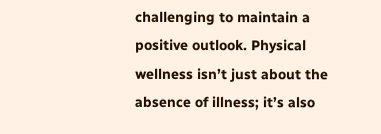challenging to maintain a positive outlook. Physical wellness isn’t just about the absence of illness; it’s also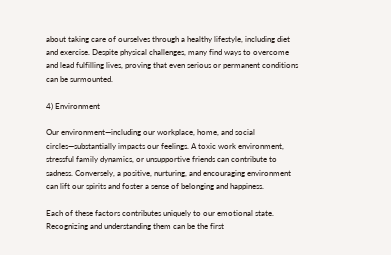about taking care of ourselves through a healthy lifestyle, including diet and exercise. Despite physical challenges, many find ways to overcome and lead fulfilling lives, proving that even serious or permanent conditions can be surmounted.

4) Environment

Our environment—including our workplace, home, and social circles—substantially impacts our feelings. A toxic work environment, stressful family dynamics, or unsupportive friends can contribute to sadness. Conversely, a positive, nurturing, and encouraging environment can lift our spirits and foster a sense of belonging and happiness.

Each of these factors contributes uniquely to our emotional state. Recognizing and understanding them can be the first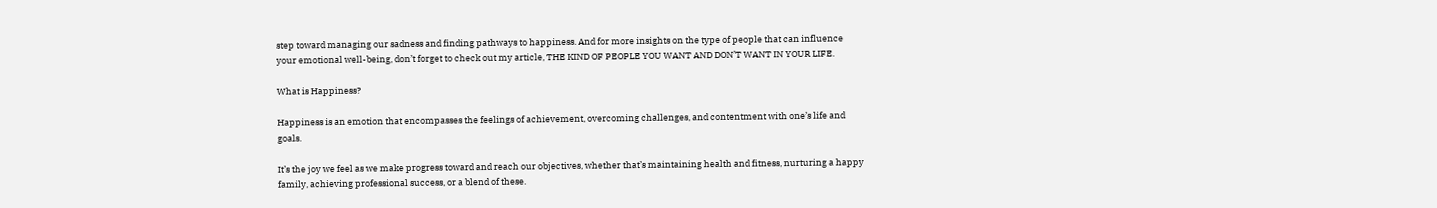step toward managing our sadness and finding pathways to happiness. And for more insights on the type of people that can influence your emotional well-being, don’t forget to check out my article, THE KIND OF PEOPLE YOU WANT AND DON’T WANT IN YOUR LIFE.

What is Happiness?

Happiness is an emotion that encompasses the feelings of achievement, overcoming challenges, and contentment with one’s life and goals.

It’s the joy we feel as we make progress toward and reach our objectives, whether that’s maintaining health and fitness, nurturing a happy family, achieving professional success, or a blend of these.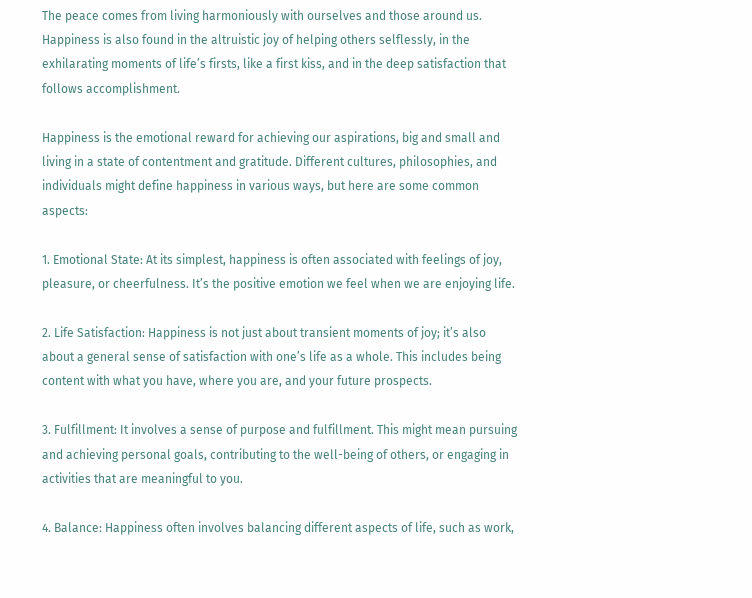The peace comes from living harmoniously with ourselves and those around us. Happiness is also found in the altruistic joy of helping others selflessly, in the exhilarating moments of life’s firsts, like a first kiss, and in the deep satisfaction that follows accomplishment.

Happiness is the emotional reward for achieving our aspirations, big and small and living in a state of contentment and gratitude. Different cultures, philosophies, and individuals might define happiness in various ways, but here are some common aspects:

1. Emotional State: At its simplest, happiness is often associated with feelings of joy, pleasure, or cheerfulness. It’s the positive emotion we feel when we are enjoying life.

2. Life Satisfaction: Happiness is not just about transient moments of joy; it’s also about a general sense of satisfaction with one’s life as a whole. This includes being content with what you have, where you are, and your future prospects.

3. Fulfillment: It involves a sense of purpose and fulfillment. This might mean pursuing and achieving personal goals, contributing to the well-being of others, or engaging in activities that are meaningful to you.

4. Balance: Happiness often involves balancing different aspects of life, such as work,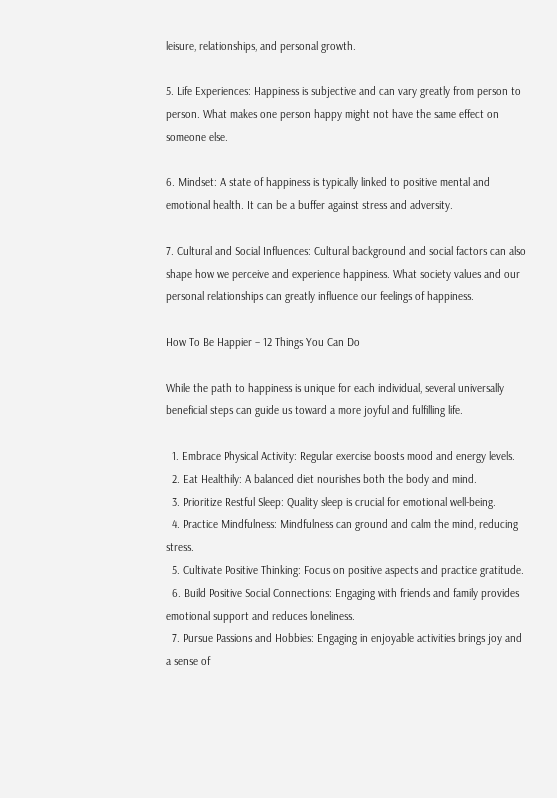leisure, relationships, and personal growth.

5. Life Experiences: Happiness is subjective and can vary greatly from person to person. What makes one person happy might not have the same effect on someone else.

6. Mindset: A state of happiness is typically linked to positive mental and emotional health. It can be a buffer against stress and adversity.

7. Cultural and Social Influences: Cultural background and social factors can also shape how we perceive and experience happiness. What society values and our personal relationships can greatly influence our feelings of happiness.

How To Be Happier – 12 Things You Can Do

While the path to happiness is unique for each individual, several universally beneficial steps can guide us toward a more joyful and fulfilling life.

  1. Embrace Physical Activity: Regular exercise boosts mood and energy levels.
  2. Eat Healthily: A balanced diet nourishes both the body and mind.
  3. Prioritize Restful Sleep: Quality sleep is crucial for emotional well-being.
  4. Practice Mindfulness: Mindfulness can ground and calm the mind, reducing stress.
  5. Cultivate Positive Thinking: Focus on positive aspects and practice gratitude.
  6. Build Positive Social Connections: Engaging with friends and family provides emotional support and reduces loneliness.
  7. Pursue Passions and Hobbies: Engaging in enjoyable activities brings joy and a sense of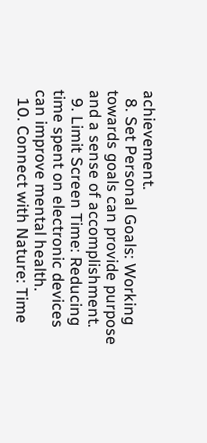achievement.
  8. Set Personal Goals: Working towards goals can provide purpose and a sense of accomplishment.
  9. Limit Screen Time: Reducing time spent on electronic devices can improve mental health.
  10. Connect with Nature: Time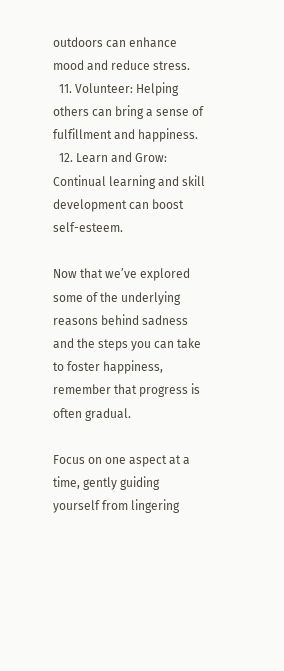outdoors can enhance mood and reduce stress.
  11. Volunteer: Helping others can bring a sense of fulfillment and happiness.
  12. Learn and Grow: Continual learning and skill development can boost self-esteem.

Now that we’ve explored some of the underlying reasons behind sadness and the steps you can take to foster happiness, remember that progress is often gradual.

Focus on one aspect at a time, gently guiding yourself from lingering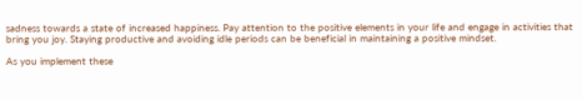sadness towards a state of increased happiness. Pay attention to the positive elements in your life and engage in activities that bring you joy. Staying productive and avoiding idle periods can be beneficial in maintaining a positive mindset.

As you implement these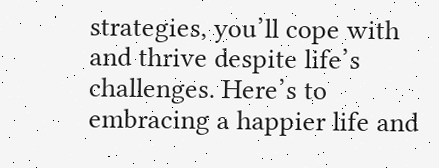strategies, you’ll cope with and thrive despite life’s challenges. Here’s to embracing a happier life and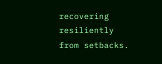recovering resiliently from setbacks.